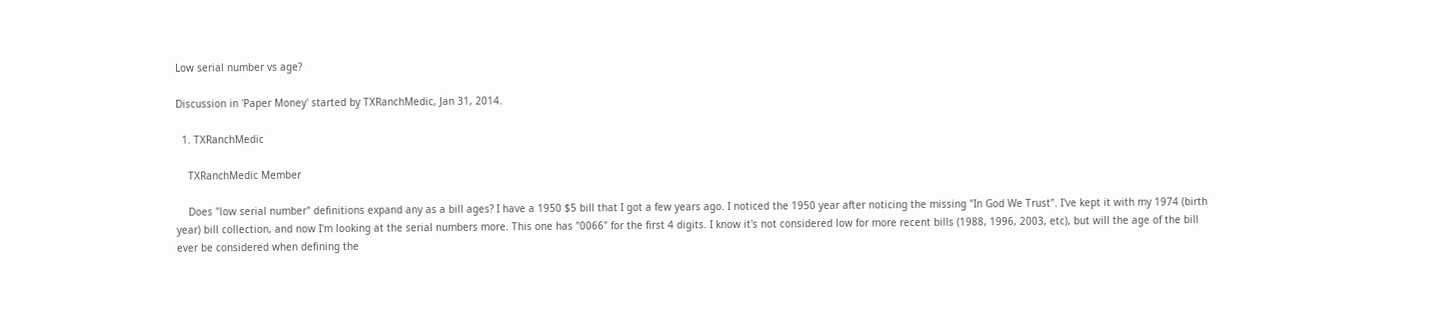Low serial number vs age?

Discussion in 'Paper Money' started by TXRanchMedic, Jan 31, 2014.

  1. TXRanchMedic

    TXRanchMedic Member

    Does "low serial number" definitions expand any as a bill ages? I have a 1950 $5 bill that I got a few years ago. I noticed the 1950 year after noticing the missing "In God We Trust". I've kept it with my 1974 (birth year) bill collection, and now I'm looking at the serial numbers more. This one has "0066" for the first 4 digits. I know it's not considered low for more recent bills (1988, 1996, 2003, etc), but will the age of the bill ever be considered when defining the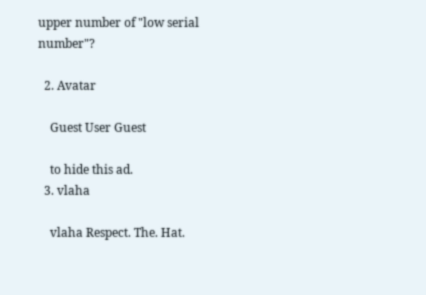upper number of "low serial number"?

  2. Avatar

    Guest User Guest

    to hide this ad.
  3. vlaha

    vlaha Respect. The. Hat.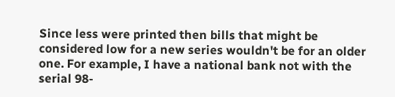Since less were printed then bills that might be considered low for a new series wouldn't be for an older one. For example, I have a national bank not with the serial 98-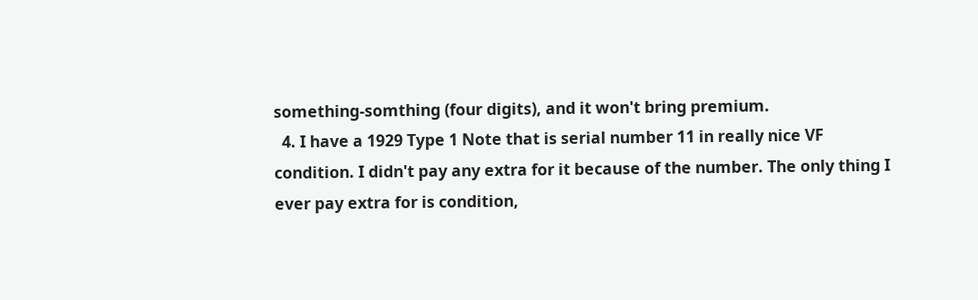something-somthing (four digits), and it won't bring premium.
  4. I have a 1929 Type 1 Note that is serial number 11 in really nice VF condition. I didn't pay any extra for it because of the number. The only thing I ever pay extra for is condition,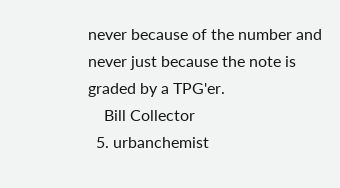never because of the number and never just because the note is graded by a TPG'er.
    Bill Collector
  5. urbanchemist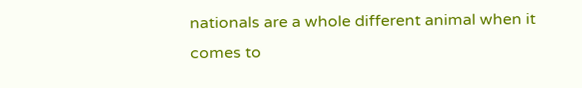nationals are a whole different animal when it comes to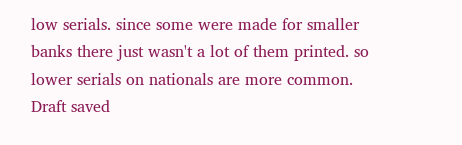low serials. since some were made for smaller banks there just wasn't a lot of them printed. so lower serials on nationals are more common.
Draft saved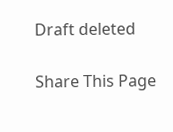Draft deleted

Share This Page